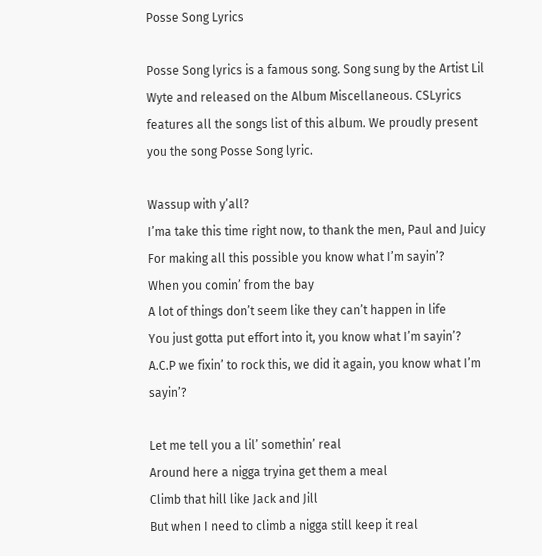Posse Song Lyrics

Posse Song lyrics is a famous song. Song sung by the Artist Lil Wyte and released on the Album Miscellaneous. CSLyrics features all the songs list of this album. We proudly present you the song Posse Song lyric.

Wassup with y’all?
I’ma take this time right now, to thank the men, Paul and Juicy
For making all this possible you know what I’m sayin’?
When you comin’ from the bay
A lot of things don’t seem like they can’t happen in life
You just gotta put effort into it, you know what I’m sayin’?
A.C.P we fixin’ to rock this, we did it again, you know what I’m sayin’?

Let me tell you a lil’ somethin’ real
Around here a nigga tryina get them a meal
Climb that hill like Jack and Jill
But when I need to climb a nigga still keep it real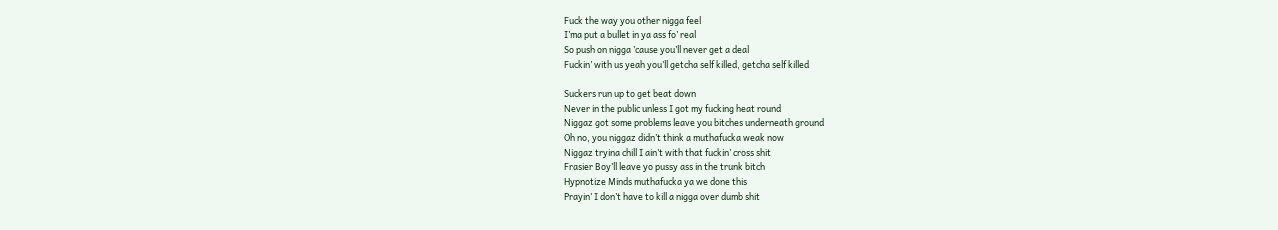Fuck the way you other nigga feel
I’ma put a bullet in ya ass fo’ real
So push on nigga ’cause you’ll never get a deal
Fuckin’ with us yeah you’ll getcha self killed, getcha self killed

Suckers run up to get beat down
Never in the public unless I got my fucking heat round
Niggaz got some problems leave you bitches underneath ground
Oh no, you niggaz didn’t think a muthafucka weak now
Niggaz tryina chill I ain’t with that fuckin’ cross shit
Frasier Boy’ll leave yo pussy ass in the trunk bitch
Hypnotize Minds muthafucka ya we done this
Prayin’ I don’t have to kill a nigga over dumb shit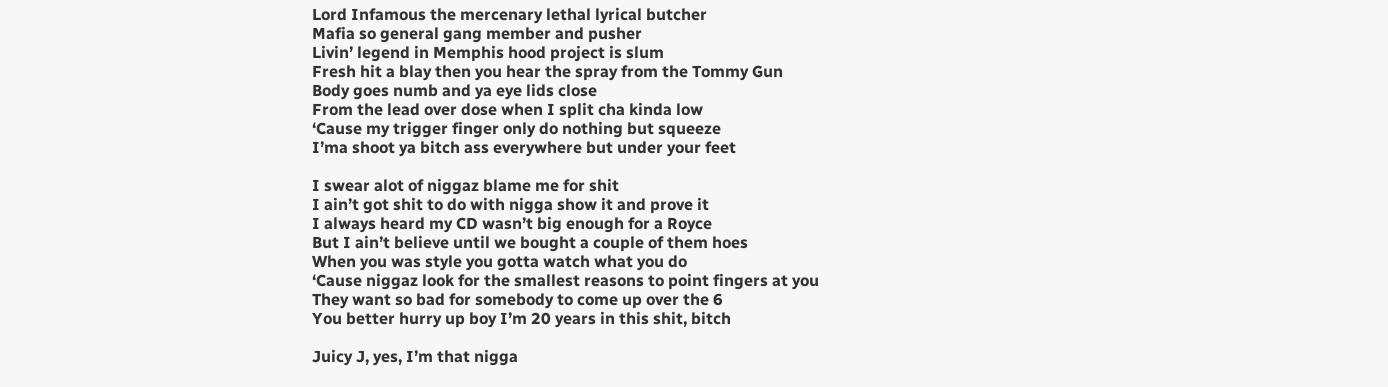Lord Infamous the mercenary lethal lyrical butcher
Mafia so general gang member and pusher
Livin’ legend in Memphis hood project is slum
Fresh hit a blay then you hear the spray from the Tommy Gun
Body goes numb and ya eye lids close
From the lead over dose when I split cha kinda low
‘Cause my trigger finger only do nothing but squeeze
I’ma shoot ya bitch ass everywhere but under your feet

I swear alot of niggaz blame me for shit
I ain’t got shit to do with nigga show it and prove it
I always heard my CD wasn’t big enough for a Royce
But I ain’t believe until we bought a couple of them hoes
When you was style you gotta watch what you do
‘Cause niggaz look for the smallest reasons to point fingers at you
They want so bad for somebody to come up over the 6
You better hurry up boy I’m 20 years in this shit, bitch

Juicy J, yes, I’m that nigga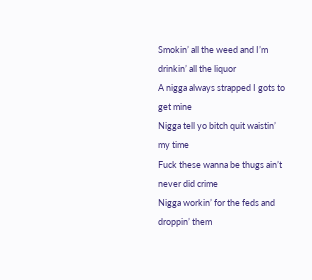Smokin’ all the weed and I’m drinkin’ all the liquor
A nigga always strapped I gots to get mine
Nigga tell yo bitch quit waistin’ my time
Fuck these wanna be thugs ain’t never did crime
Nigga workin’ for the feds and droppin’ them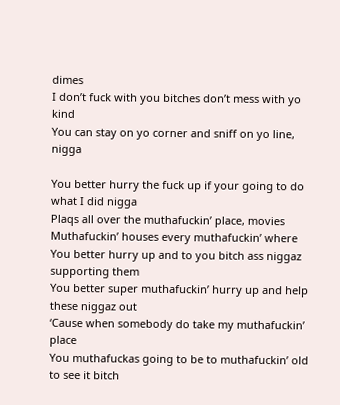dimes
I don’t fuck with you bitches don’t mess with yo kind
You can stay on yo corner and sniff on yo line, nigga

You better hurry the fuck up if your going to do what I did nigga
Plaqs all over the muthafuckin’ place, movies
Muthafuckin’ houses every muthafuckin’ where
You better hurry up and to you bitch ass niggaz supporting them
You better super muthafuckin’ hurry up and help these niggaz out
‘Cause when somebody do take my muthafuckin’ place
You muthafuckas going to be to muthafuckin’ old to see it bitch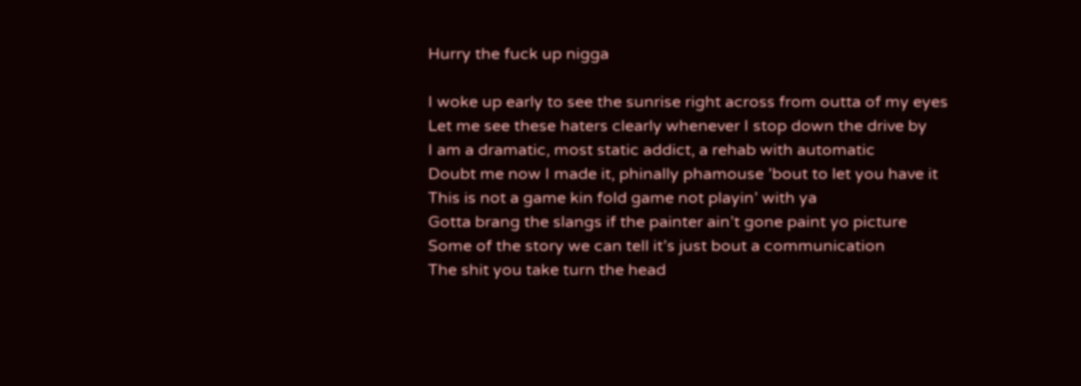Hurry the fuck up nigga

I woke up early to see the sunrise right across from outta of my eyes
Let me see these haters clearly whenever I stop down the drive by
I am a dramatic, most static addict, a rehab with automatic
Doubt me now I made it, phinally phamouse ’bout to let you have it
This is not a game kin fold game not playin’ with ya
Gotta brang the slangs if the painter ain’t gone paint yo picture
Some of the story we can tell it’s just bout a communication
The shit you take turn the head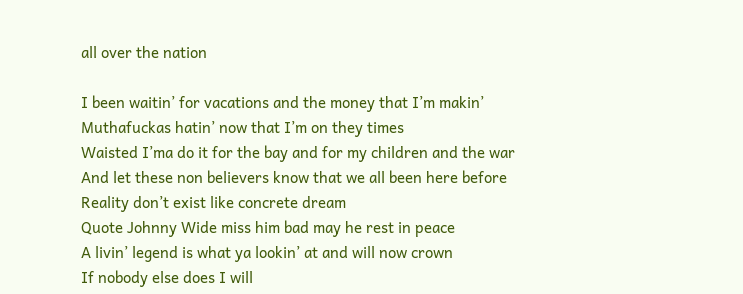all over the nation

I been waitin’ for vacations and the money that I’m makin’
Muthafuckas hatin’ now that I’m on they times
Waisted I’ma do it for the bay and for my children and the war
And let these non believers know that we all been here before
Reality don’t exist like concrete dream
Quote Johnny Wide miss him bad may he rest in peace
A livin’ legend is what ya lookin’ at and will now crown
If nobody else does I will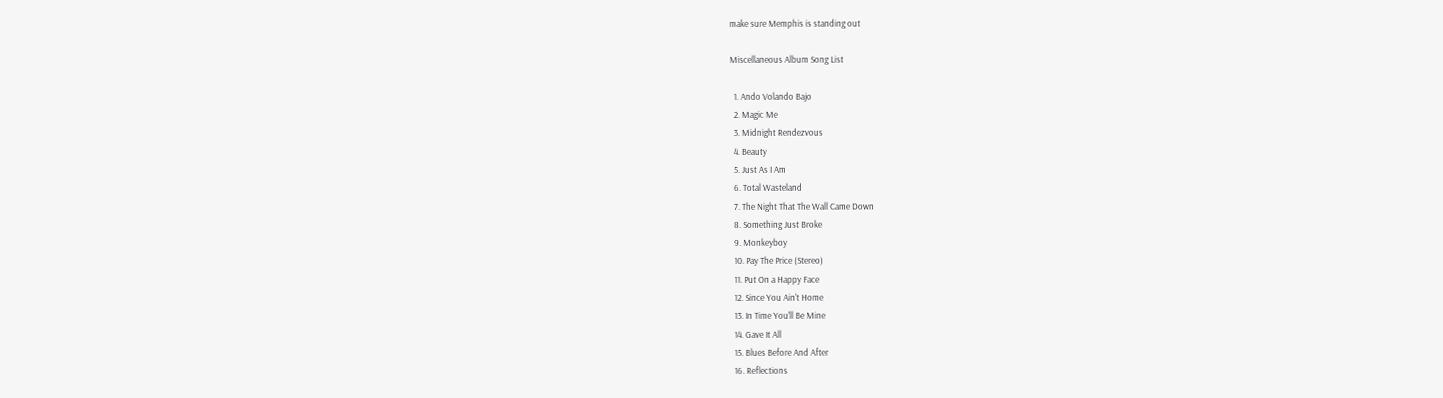make sure Memphis is standing out

Miscellaneous Album Song List

  1. Ando Volando Bajo
  2. Magic Me
  3. Midnight Rendezvous
  4. Beauty
  5. Just As I Am
  6. Total Wasteland
  7. The Night That The Wall Came Down
  8. Something Just Broke
  9. Monkeyboy
  10. Pay The Price (Stereo)
  11. Put On a Happy Face
  12. Since You Ain't Home
  13. In Time You'll Be Mine
  14. Gave It All
  15. Blues Before And After
  16. Reflections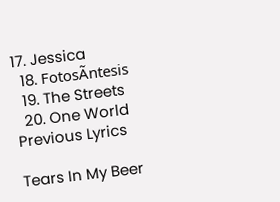17. Jessica
  18. FotosÃntesis
  19. The Streets
  20. One World
Previous Lyrics

Tears In My Beer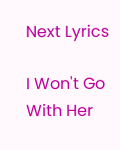Next Lyrics

I Won't Go With Her